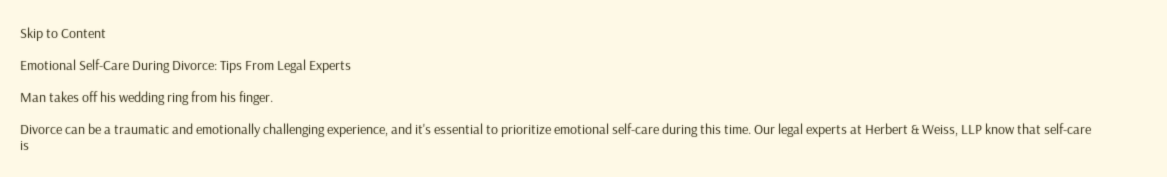Skip to Content

Emotional Self-Care During Divorce: Tips From Legal Experts

Man takes off his wedding ring from his finger.

Divorce can be a traumatic and emotionally challenging experience, and it's essential to prioritize emotional self-care during this time. Our legal experts at Herbert & Weiss, LLP know that self-care is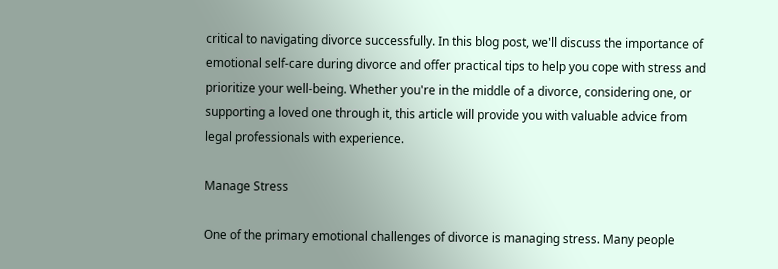critical to navigating divorce successfully. In this blog post, we'll discuss the importance of emotional self-care during divorce and offer practical tips to help you cope with stress and prioritize your well-being. Whether you're in the middle of a divorce, considering one, or supporting a loved one through it, this article will provide you with valuable advice from legal professionals with experience.

Manage Stress

One of the primary emotional challenges of divorce is managing stress. Many people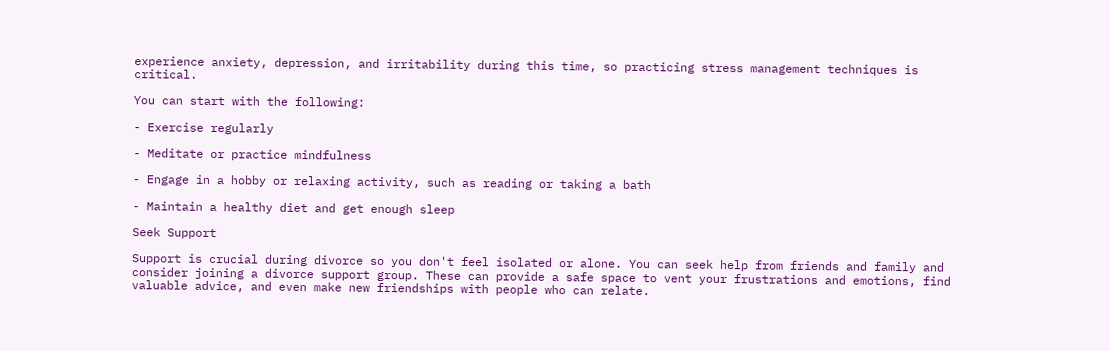experience anxiety, depression, and irritability during this time, so practicing stress management techniques is critical.

You can start with the following:

- Exercise regularly

- Meditate or practice mindfulness

- Engage in a hobby or relaxing activity, such as reading or taking a bath

- Maintain a healthy diet and get enough sleep

Seek Support

Support is crucial during divorce so you don't feel isolated or alone. You can seek help from friends and family and consider joining a divorce support group. These can provide a safe space to vent your frustrations and emotions, find valuable advice, and even make new friendships with people who can relate.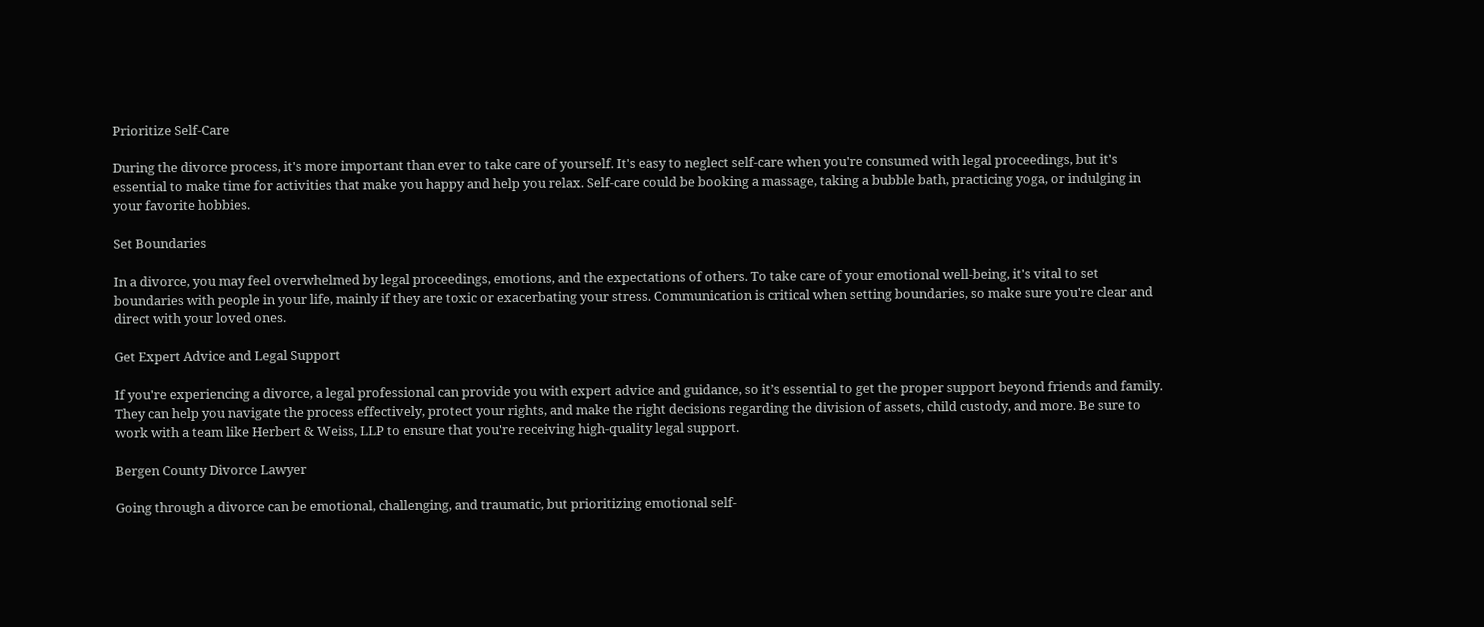Prioritize Self-Care

During the divorce process, it's more important than ever to take care of yourself. It's easy to neglect self-care when you're consumed with legal proceedings, but it's essential to make time for activities that make you happy and help you relax. Self-care could be booking a massage, taking a bubble bath, practicing yoga, or indulging in your favorite hobbies.

Set Boundaries

In a divorce, you may feel overwhelmed by legal proceedings, emotions, and the expectations of others. To take care of your emotional well-being, it's vital to set boundaries with people in your life, mainly if they are toxic or exacerbating your stress. Communication is critical when setting boundaries, so make sure you're clear and direct with your loved ones.

Get Expert Advice and Legal Support

If you're experiencing a divorce, a legal professional can provide you with expert advice and guidance, so it’s essential to get the proper support beyond friends and family. They can help you navigate the process effectively, protect your rights, and make the right decisions regarding the division of assets, child custody, and more. Be sure to work with a team like Herbert & Weiss, LLP to ensure that you're receiving high-quality legal support.

Bergen County Divorce Lawyer

Going through a divorce can be emotional, challenging, and traumatic, but prioritizing emotional self-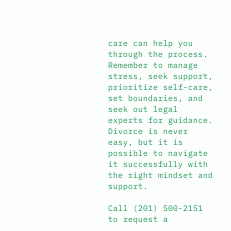care can help you through the process. Remember to manage stress, seek support, prioritize self-care, set boundaries, and seek out legal experts for guidance. Divorce is never easy, but it is possible to navigate it successfully with the right mindset and support.

Call (201) 500-2151 to request a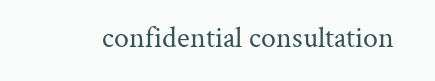confidential consultation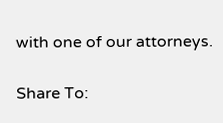with one of our attorneys.

Share To: